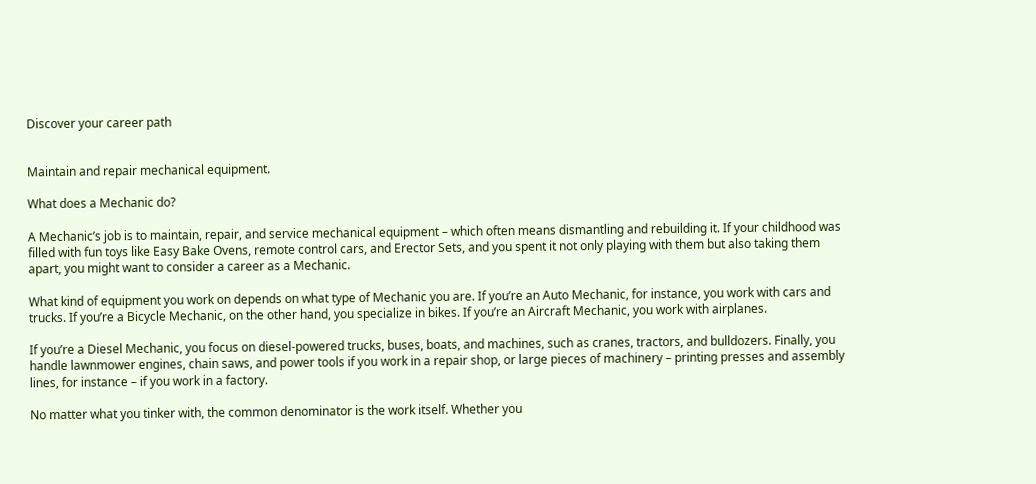Discover your career path


Maintain and repair mechanical equipment.

What does a Mechanic do?

A Mechanic’s job is to maintain, repair, and service mechanical equipment – which often means dismantling and rebuilding it. If your childhood was filled with fun toys like Easy Bake Ovens, remote control cars, and Erector Sets, and you spent it not only playing with them but also taking them apart, you might want to consider a career as a Mechanic.

What kind of equipment you work on depends on what type of Mechanic you are. If you’re an Auto Mechanic, for instance, you work with cars and trucks. If you’re a Bicycle Mechanic, on the other hand, you specialize in bikes. If you’re an Aircraft Mechanic, you work with airplanes.

If you’re a Diesel Mechanic, you focus on diesel-powered trucks, buses, boats, and machines, such as cranes, tractors, and bulldozers. Finally, you handle lawnmower engines, chain saws, and power tools if you work in a repair shop, or large pieces of machinery – printing presses and assembly lines, for instance – if you work in a factory.

No matter what you tinker with, the common denominator is the work itself. Whether you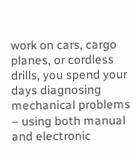work on cars, cargo planes, or cordless drills, you spend your days diagnosing mechanical problems – using both manual and electronic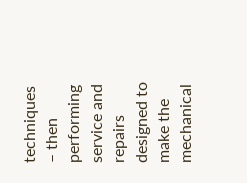techniques – then performing service and repairs designed to make the mechanical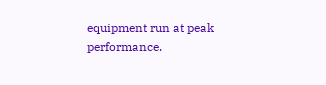equipment run at peak performance.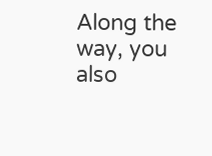Along the way, you also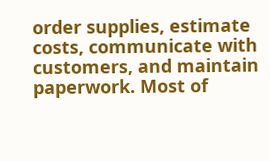order supplies, estimate costs, communicate with customers, and maintain paperwork. Most of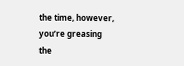the time, however, you’re greasing the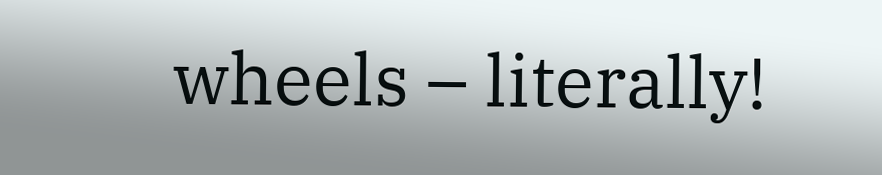wheels – literally!